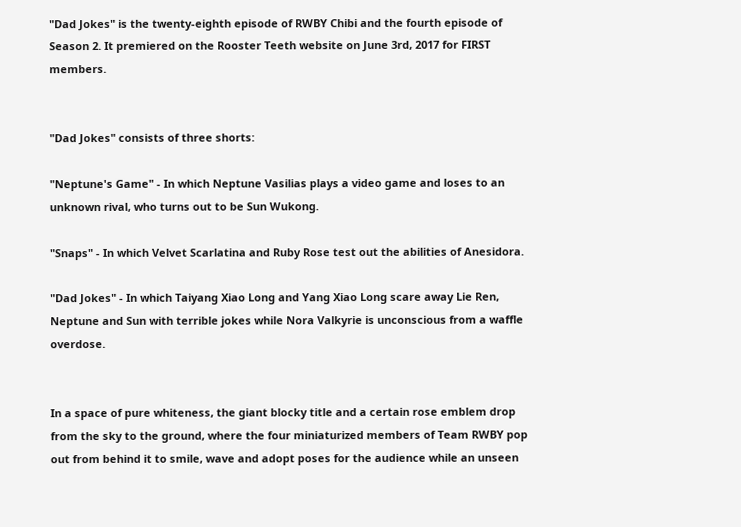"Dad Jokes" is the twenty-eighth episode of RWBY Chibi and the fourth episode of Season 2. It premiered on the Rooster Teeth website on June 3rd, 2017 for FIRST members.


"Dad Jokes" consists of three shorts:

"Neptune's Game" - In which Neptune Vasilias plays a video game and loses to an unknown rival, who turns out to be Sun Wukong.

"Snaps" - In which Velvet Scarlatina and Ruby Rose test out the abilities of Anesidora.

"Dad Jokes" - In which Taiyang Xiao Long and Yang Xiao Long scare away Lie Ren, Neptune and Sun with terrible jokes while Nora Valkyrie is unconscious from a waffle overdose.


In a space of pure whiteness, the giant blocky title and a certain rose emblem drop from the sky to the ground, where the four miniaturized members of Team RWBY pop out from behind it to smile, wave and adopt poses for the audience while an unseen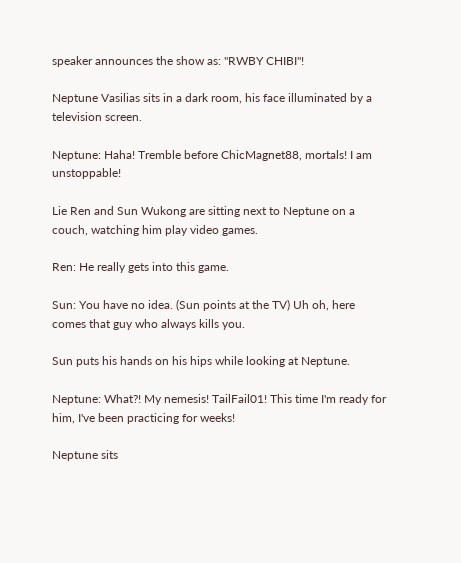speaker announces the show as: "RWBY CHIBI"!

Neptune Vasilias sits in a dark room, his face illuminated by a television screen.

Neptune: Haha! Tremble before ChicMagnet88, mortals! I am unstoppable!

Lie Ren and Sun Wukong are sitting next to Neptune on a couch, watching him play video games.

Ren: He really gets into this game.

Sun: You have no idea. (Sun points at the TV) Uh oh, here comes that guy who always kills you.

Sun puts his hands on his hips while looking at Neptune.

Neptune: What?! My nemesis! TailFail01! This time I'm ready for him, I've been practicing for weeks!

Neptune sits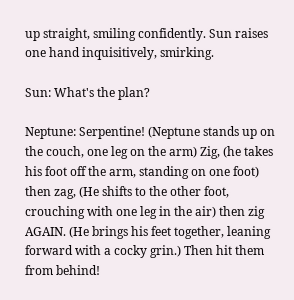up straight, smiling confidently. Sun raises one hand inquisitively, smirking.

Sun: What's the plan?

Neptune: Serpentine! (Neptune stands up on the couch, one leg on the arm) Zig, (he takes his foot off the arm, standing on one foot) then zag, (He shifts to the other foot, crouching with one leg in the air) then zig AGAIN. (He brings his feet together, leaning forward with a cocky grin.) Then hit them from behind!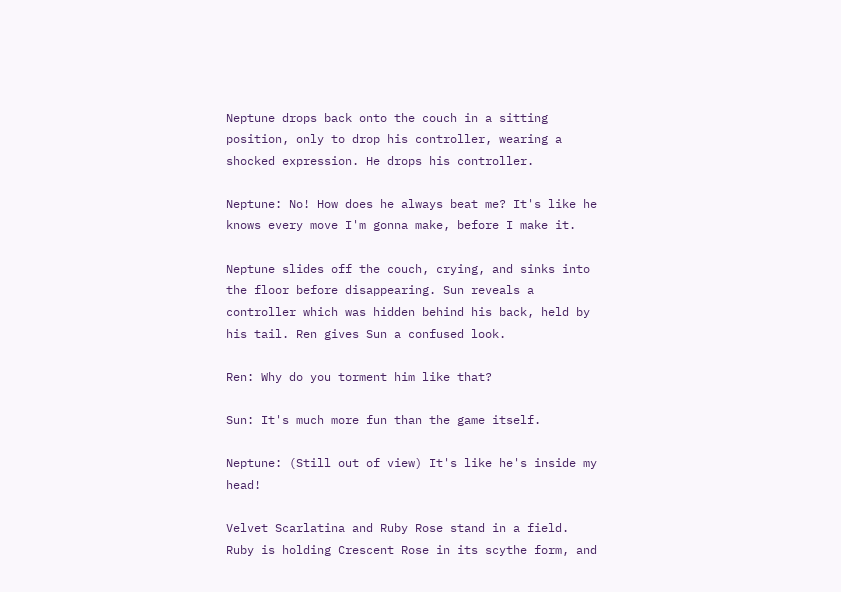Neptune drops back onto the couch in a sitting position, only to drop his controller, wearing a shocked expression. He drops his controller.

Neptune: No! How does he always beat me? It's like he knows every move I'm gonna make, before I make it.

Neptune slides off the couch, crying, and sinks into the floor before disappearing. Sun reveals a controller which was hidden behind his back, held by his tail. Ren gives Sun a confused look.

Ren: Why do you torment him like that?

Sun: It's much more fun than the game itself.

Neptune: (Still out of view) It's like he's inside my head!

Velvet Scarlatina and Ruby Rose stand in a field. Ruby is holding Crescent Rose in its scythe form, and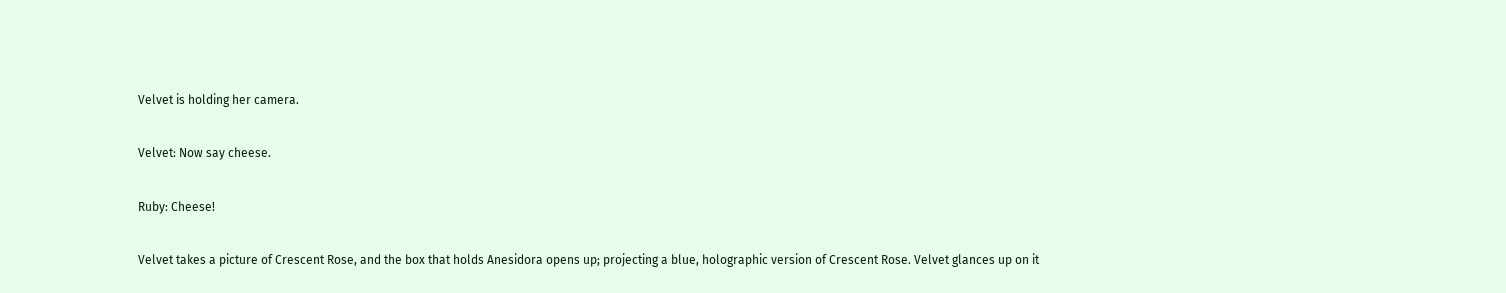Velvet is holding her camera.

Velvet: Now say cheese.

Ruby: Cheese!

Velvet takes a picture of Crescent Rose, and the box that holds Anesidora opens up; projecting a blue, holographic version of Crescent Rose. Velvet glances up on it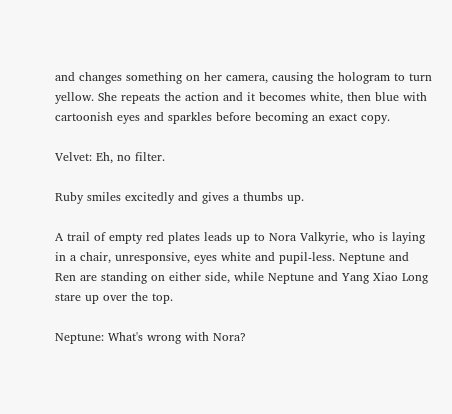and changes something on her camera, causing the hologram to turn yellow. She repeats the action and it becomes white, then blue with cartoonish eyes and sparkles before becoming an exact copy.

Velvet: Eh, no filter.

Ruby smiles excitedly and gives a thumbs up.

A trail of empty red plates leads up to Nora Valkyrie, who is laying in a chair, unresponsive, eyes white and pupil-less. Neptune and Ren are standing on either side, while Neptune and Yang Xiao Long stare up over the top.

Neptune: What's wrong with Nora?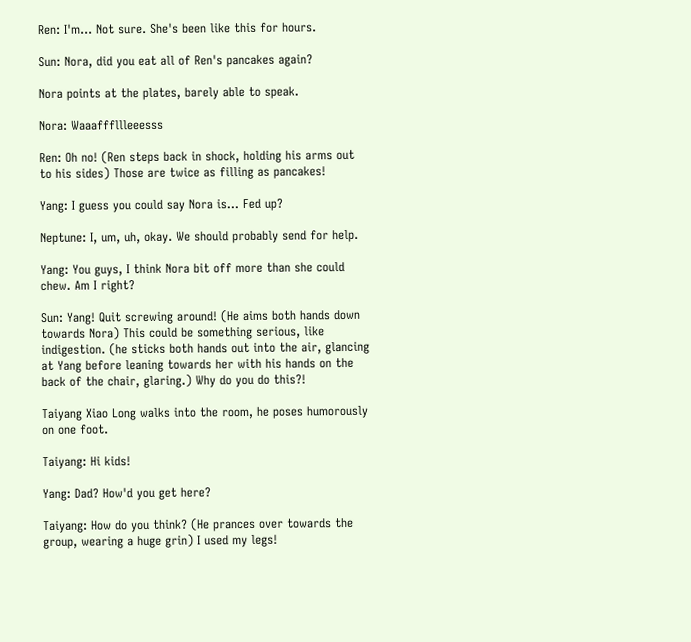Ren: I'm... Not sure. She's been like this for hours.

Sun: Nora, did you eat all of Ren's pancakes again?

Nora points at the plates, barely able to speak.

Nora: Waaafffllleeesss

Ren: Oh no! (Ren steps back in shock, holding his arms out to his sides) Those are twice as filling as pancakes!

Yang: I guess you could say Nora is... Fed up?

Neptune: I, um, uh, okay. We should probably send for help.

Yang: You guys, I think Nora bit off more than she could chew. Am I right?

Sun: Yang! Quit screwing around! (He aims both hands down towards Nora) This could be something serious, like indigestion. (he sticks both hands out into the air, glancing at Yang before leaning towards her with his hands on the back of the chair, glaring.) Why do you do this?!

Taiyang Xiao Long walks into the room, he poses humorously on one foot.

Taiyang: Hi kids!

Yang: Dad? How'd you get here?

Taiyang: How do you think? (He prances over towards the group, wearing a huge grin) I used my legs!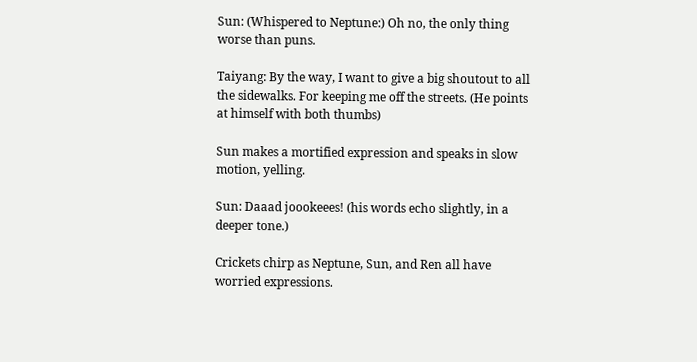Sun: (Whispered to Neptune:) Oh no, the only thing worse than puns.

Taiyang: By the way, I want to give a big shoutout to all the sidewalks. For keeping me off the streets. (He points at himself with both thumbs)

Sun makes a mortified expression and speaks in slow motion, yelling.

Sun: Daaad joookeees! (his words echo slightly, in a deeper tone.)

Crickets chirp as Neptune, Sun, and Ren all have worried expressions.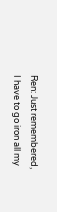Ren: Just remembered, I have to go iron all my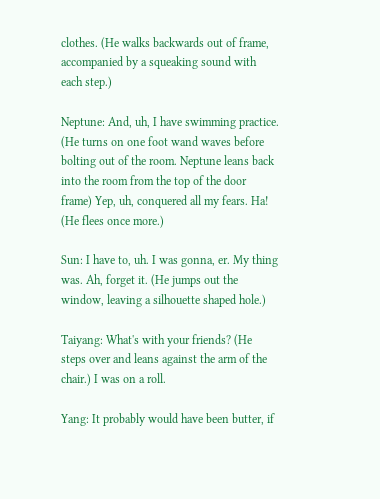clothes. (He walks backwards out of frame, accompanied by a squeaking sound with each step.)

Neptune: And, uh, I have swimming practice. (He turns on one foot wand waves before bolting out of the room. Neptune leans back into the room from the top of the door frame) Yep, uh, conquered all my fears. Ha! (He flees once more.)

Sun: I have to, uh. I was gonna, er. My thing was. Ah, forget it. (He jumps out the window, leaving a silhouette shaped hole.)

Taiyang: What's with your friends? (He steps over and leans against the arm of the chair.) I was on a roll.

Yang: It probably would have been butter, if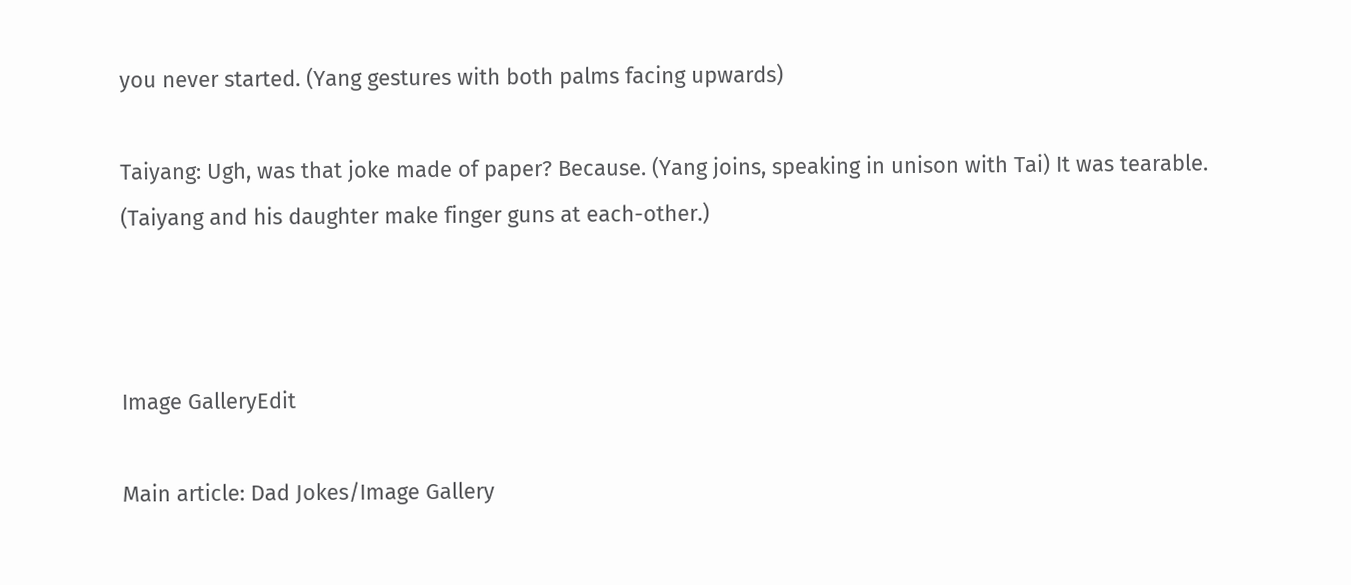you never started. (Yang gestures with both palms facing upwards)

Taiyang: Ugh, was that joke made of paper? Because. (Yang joins, speaking in unison with Tai) It was tearable. (Taiyang and his daughter make finger guns at each-other.)



Image GalleryEdit

Main article: Dad Jokes/Image Gallery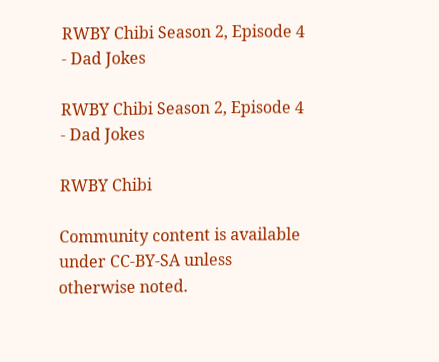RWBY Chibi Season 2, Episode 4 - Dad Jokes

RWBY Chibi Season 2, Episode 4 - Dad Jokes

RWBY Chibi

Community content is available under CC-BY-SA unless otherwise noted.